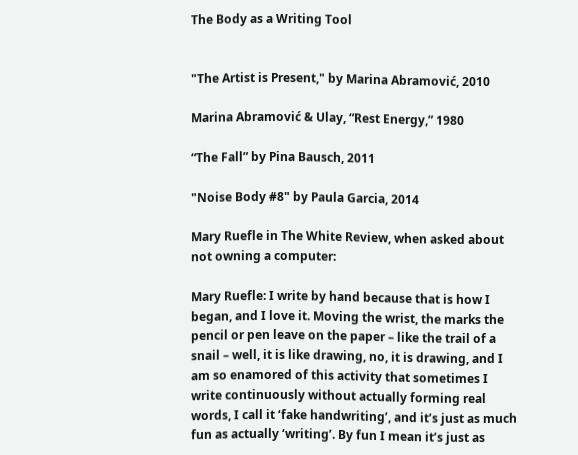The Body as a Writing Tool


"The Artist is Present," by Marina Abramović, 2010

Marina Abramović & Ulay, “Rest Energy,” 1980

“The Fall” by Pina Bausch, 2011

"Noise Body #8" by Paula Garcia, 2014

Mary Ruefle in The White Review, when asked about not owning a computer:

Mary Ruefle: I write by hand because that is how I began, and I love it. Moving the wrist, the marks the pencil or pen leave on the paper – like the trail of a snail – well, it is like drawing, no, it is drawing, and I am so enamored of this activity that sometimes I write continuously without actually forming real words, I call it ‘fake handwriting’, and it’s just as much fun as actually ‘writing’. By fun I mean it’s just as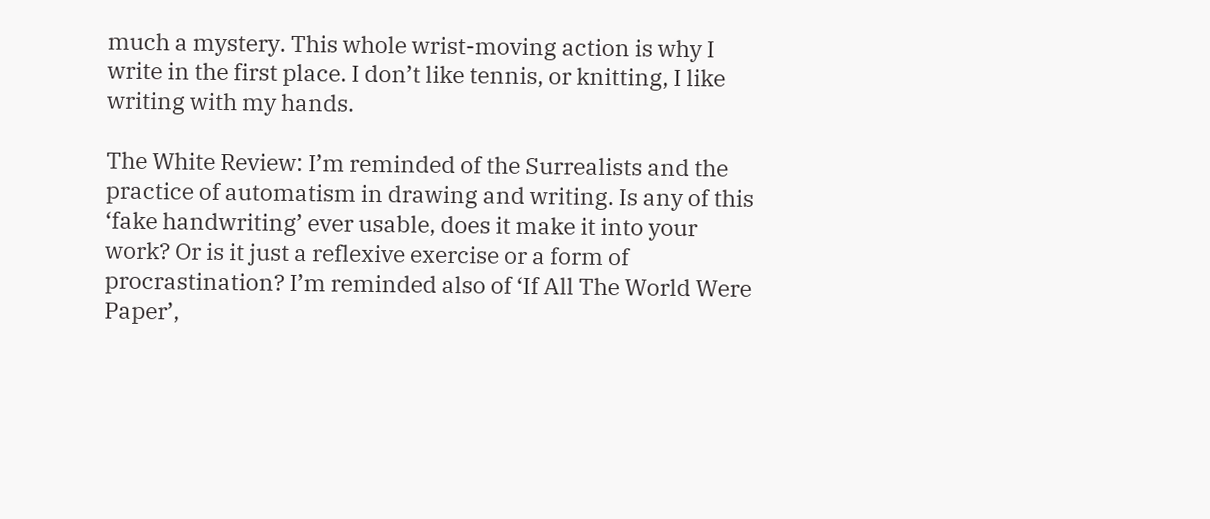much a mystery. This whole wrist-moving action is why I write in the first place. I don’t like tennis, or knitting, I like writing with my hands.

The White Review: I’m reminded of the Surrealists and the practice of automatism in drawing and writing. Is any of this ‘fake handwriting’ ever usable, does it make it into your work? Or is it just a reflexive exercise or a form of procrastination? I’m reminded also of ‘If All The World Were Paper’,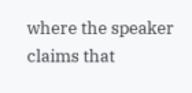where the speaker claims that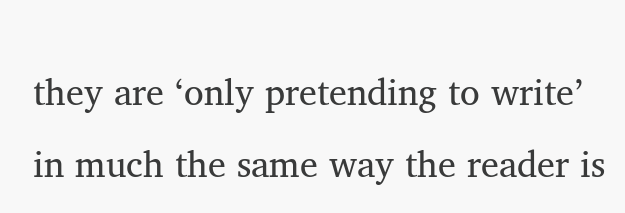they are ‘only pretending to write’ in much the same way the reader is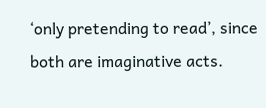‘only pretending to read’, since both are imaginative acts.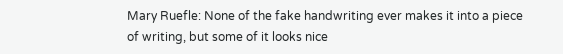Mary Ruefle: None of the fake handwriting ever makes it into a piece of writing, but some of it looks nice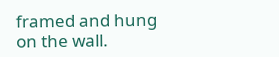framed and hung on the wall.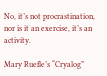No, it’s not procrastination, nor is it an exercise, it’s an activity.

Mary Ruefle’s “Cryalog”